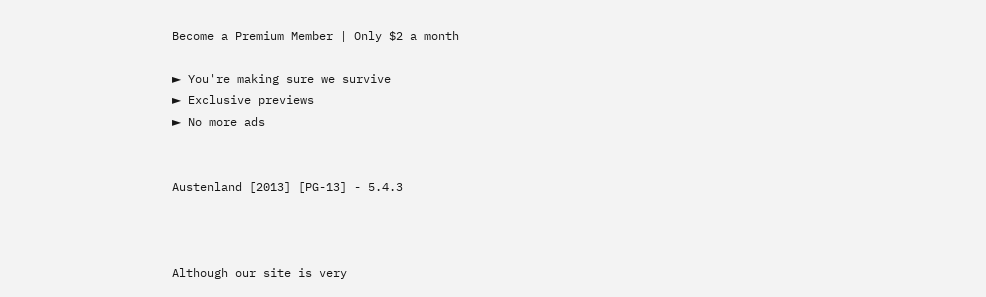Become a Premium Member | Only $2 a month

► You're making sure we survive
► Exclusive previews
► No more ads


Austenland [2013] [PG-13] - 5.4.3



Although our site is very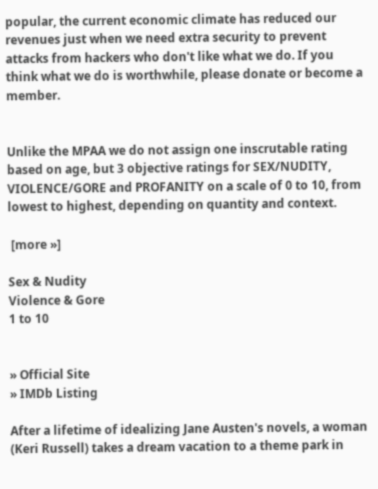popular, the current economic climate has reduced our revenues just when we need extra security to prevent attacks from hackers who don't like what we do. If you think what we do is worthwhile, please donate or become a member.


Unlike the MPAA we do not assign one inscrutable rating based on age, but 3 objective ratings for SEX/NUDITY, VIOLENCE/GORE and PROFANITY on a scale of 0 to 10, from lowest to highest, depending on quantity and context.

 [more »]

Sex & Nudity
Violence & Gore
1 to 10


» Official Site
» IMDb Listing

After a lifetime of idealizing Jane Austen's novels, a woman (Keri Russell) takes a dream vacation to a theme park in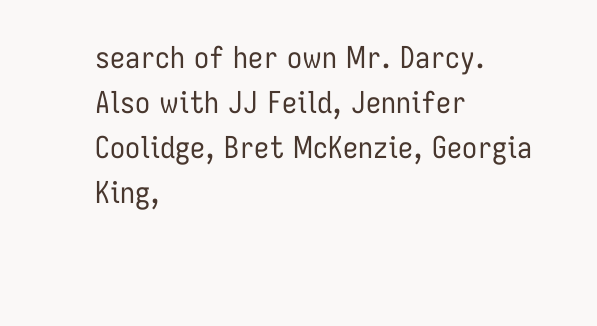search of her own Mr. Darcy. Also with JJ Feild, Jennifer Coolidge, Bret McKenzie, Georgia King,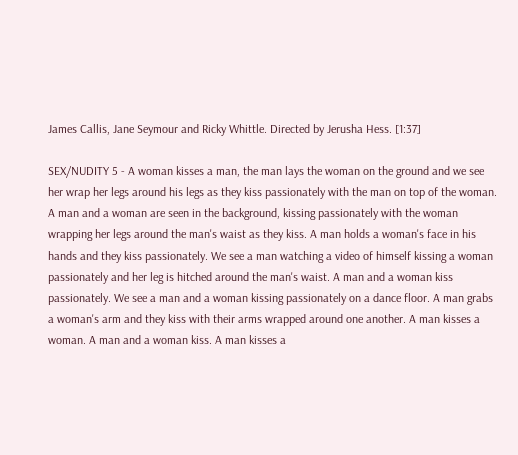James Callis, Jane Seymour and Ricky Whittle. Directed by Jerusha Hess. [1:37]

SEX/NUDITY 5 - A woman kisses a man, the man lays the woman on the ground and we see her wrap her legs around his legs as they kiss passionately with the man on top of the woman. A man and a woman are seen in the background, kissing passionately with the woman wrapping her legs around the man's waist as they kiss. A man holds a woman's face in his hands and they kiss passionately. We see a man watching a video of himself kissing a woman passionately and her leg is hitched around the man's waist. A man and a woman kiss passionately. We see a man and a woman kissing passionately on a dance floor. A man grabs a woman's arm and they kiss with their arms wrapped around one another. A man kisses a woman. A man and a woman kiss. A man kisses a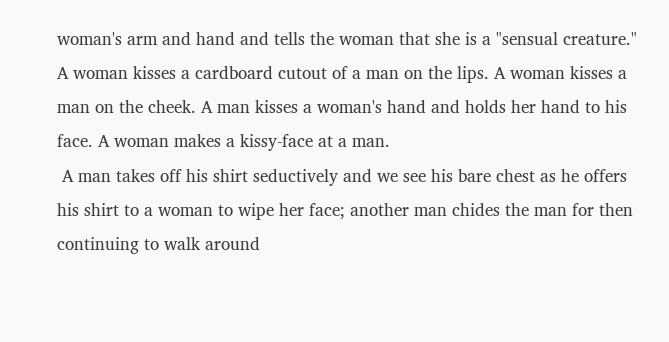woman's arm and hand and tells the woman that she is a "sensual creature." A woman kisses a cardboard cutout of a man on the lips. A woman kisses a man on the cheek. A man kisses a woman's hand and holds her hand to his face. A woman makes a kissy-face at a man.
 A man takes off his shirt seductively and we see his bare chest as he offers his shirt to a woman to wipe her face; another man chides the man for then continuing to walk around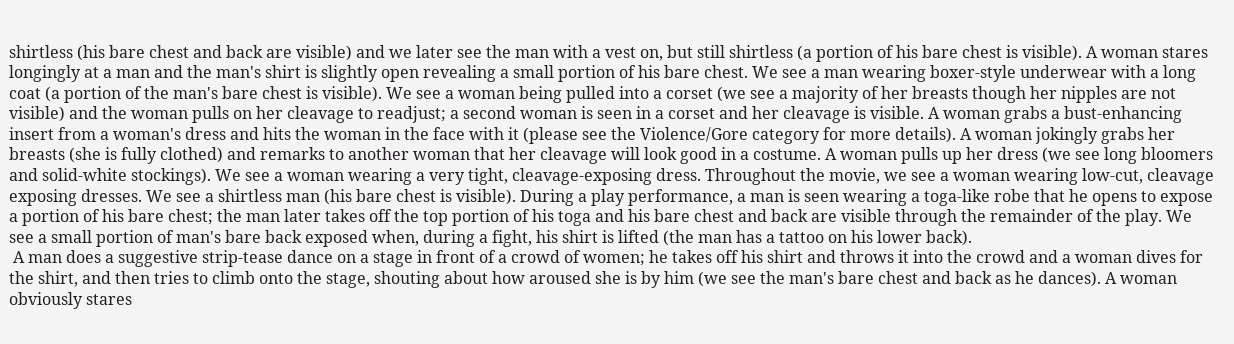shirtless (his bare chest and back are visible) and we later see the man with a vest on, but still shirtless (a portion of his bare chest is visible). A woman stares longingly at a man and the man's shirt is slightly open revealing a small portion of his bare chest. We see a man wearing boxer-style underwear with a long coat (a portion of the man's bare chest is visible). We see a woman being pulled into a corset (we see a majority of her breasts though her nipples are not visible) and the woman pulls on her cleavage to readjust; a second woman is seen in a corset and her cleavage is visible. A woman grabs a bust-enhancing insert from a woman's dress and hits the woman in the face with it (please see the Violence/Gore category for more details). A woman jokingly grabs her breasts (she is fully clothed) and remarks to another woman that her cleavage will look good in a costume. A woman pulls up her dress (we see long bloomers and solid-white stockings). We see a woman wearing a very tight, cleavage-exposing dress. Throughout the movie, we see a woman wearing low-cut, cleavage exposing dresses. We see a shirtless man (his bare chest is visible). During a play performance, a man is seen wearing a toga-like robe that he opens to expose a portion of his bare chest; the man later takes off the top portion of his toga and his bare chest and back are visible through the remainder of the play. We see a small portion of man's bare back exposed when, during a fight, his shirt is lifted (the man has a tattoo on his lower back).
 A man does a suggestive strip-tease dance on a stage in front of a crowd of women; he takes off his shirt and throws it into the crowd and a woman dives for the shirt, and then tries to climb onto the stage, shouting about how aroused she is by him (we see the man's bare chest and back as he dances). A woman obviously stares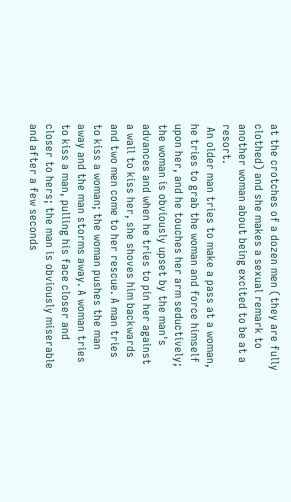at the crotches of a dozen men (they are fully clothed) and she makes a sexual remark to another woman about being excited to be at a resort.
 An older man tries to make a pass at a woman, he tries to grab the woman and force himself upon her, and he touches her arm seductively; the woman is obviously upset by the man's advances and when he tries to pin her against a wall to kiss her, she shoves him backwards and two men come to her rescue. A man tries to kiss a woman; the woman pushes the man away and the man storms away. A woman tries to kiss a man, pulling his face closer and closer to hers; the man is obviously miserable and after a few seconds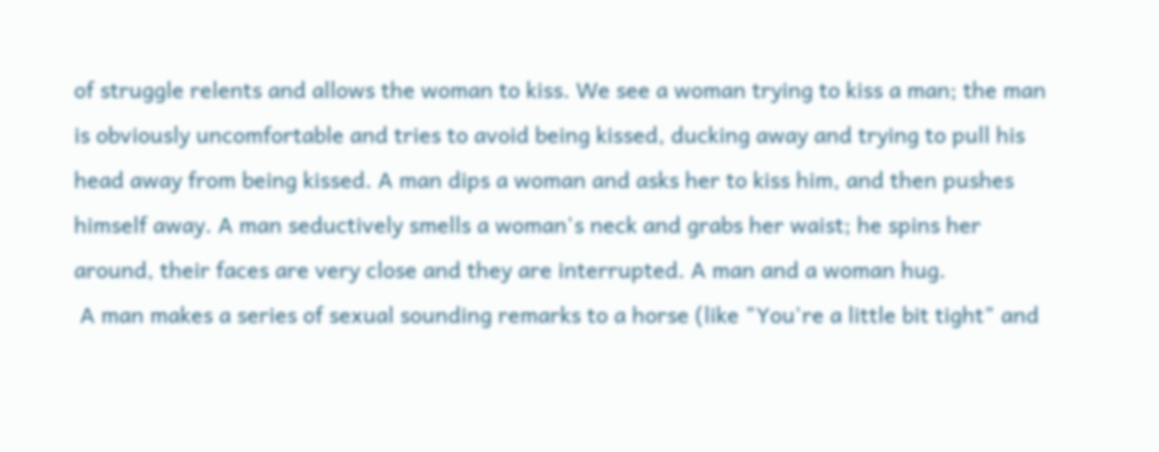of struggle relents and allows the woman to kiss. We see a woman trying to kiss a man; the man is obviously uncomfortable and tries to avoid being kissed, ducking away and trying to pull his head away from being kissed. A man dips a woman and asks her to kiss him, and then pushes himself away. A man seductively smells a woman's neck and grabs her waist; he spins her around, their faces are very close and they are interrupted. A man and a woman hug.
 A man makes a series of sexual sounding remarks to a horse (like "You're a little bit tight" and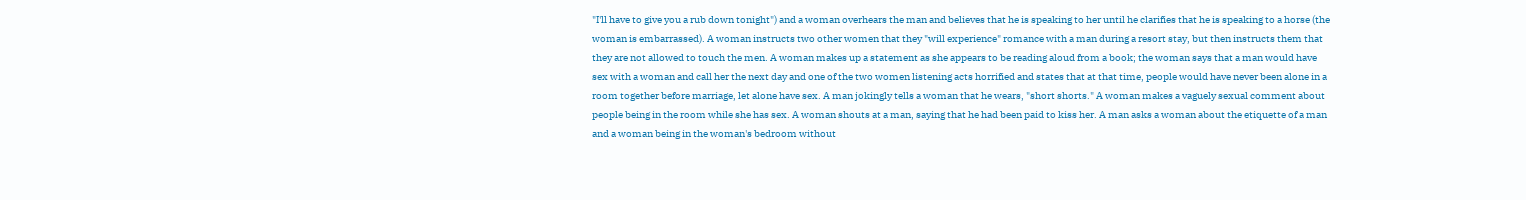"I'll have to give you a rub down tonight") and a woman overhears the man and believes that he is speaking to her until he clarifies that he is speaking to a horse (the woman is embarrassed). A woman instructs two other women that they "will experience" romance with a man during a resort stay, but then instructs them that they are not allowed to touch the men. A woman makes up a statement as she appears to be reading aloud from a book; the woman says that a man would have sex with a woman and call her the next day and one of the two women listening acts horrified and states that at that time, people would have never been alone in a room together before marriage, let alone have sex. A man jokingly tells a woman that he wears, "short shorts." A woman makes a vaguely sexual comment about people being in the room while she has sex. A woman shouts at a man, saying that he had been paid to kiss her. A man asks a woman about the etiquette of a man and a woman being in the woman's bedroom without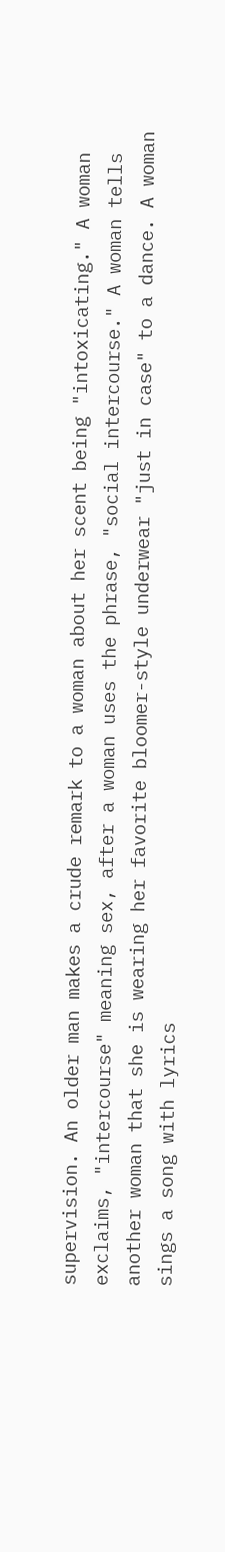supervision. An older man makes a crude remark to a woman about her scent being "intoxicating." A woman exclaims, "intercourse" meaning sex, after a woman uses the phrase, "social intercourse." A woman tells another woman that she is wearing her favorite bloomer-style underwear "just in case" to a dance. A woman sings a song with lyrics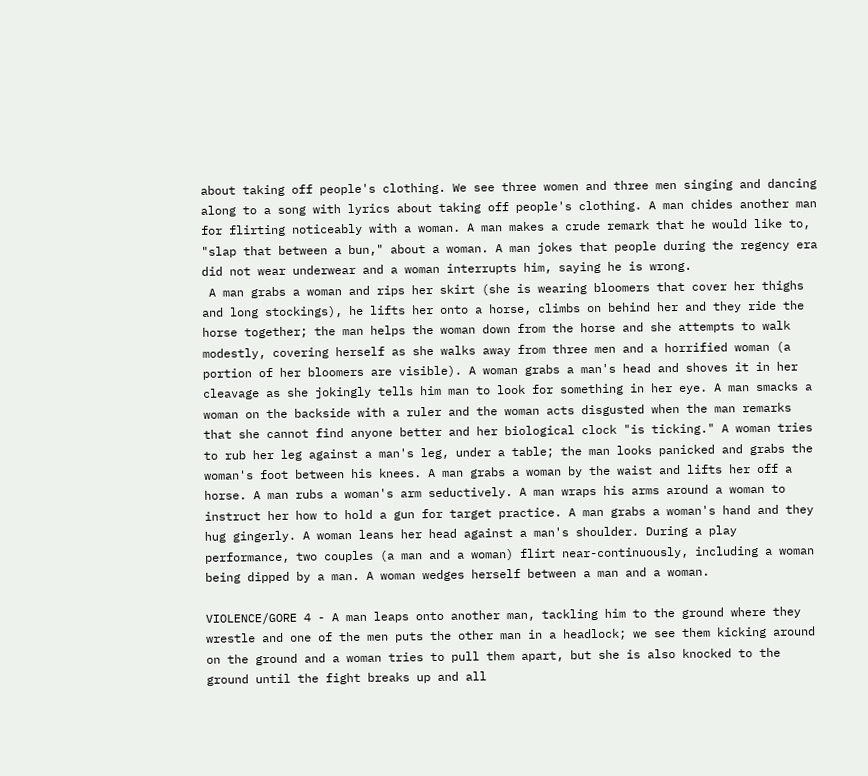about taking off people's clothing. We see three women and three men singing and dancing along to a song with lyrics about taking off people's clothing. A man chides another man for flirting noticeably with a woman. A man makes a crude remark that he would like to, "slap that between a bun," about a woman. A man jokes that people during the regency era did not wear underwear and a woman interrupts him, saying he is wrong.
 A man grabs a woman and rips her skirt (she is wearing bloomers that cover her thighs and long stockings), he lifts her onto a horse, climbs on behind her and they ride the horse together; the man helps the woman down from the horse and she attempts to walk modestly, covering herself as she walks away from three men and a horrified woman (a portion of her bloomers are visible). A woman grabs a man's head and shoves it in her cleavage as she jokingly tells him man to look for something in her eye. A man smacks a woman on the backside with a ruler and the woman acts disgusted when the man remarks that she cannot find anyone better and her biological clock "is ticking." A woman tries to rub her leg against a man's leg, under a table; the man looks panicked and grabs the woman's foot between his knees. A man grabs a woman by the waist and lifts her off a horse. A man rubs a woman's arm seductively. A man wraps his arms around a woman to instruct her how to hold a gun for target practice. A man grabs a woman's hand and they hug gingerly. A woman leans her head against a man's shoulder. During a play performance, two couples (a man and a woman) flirt near-continuously, including a woman being dipped by a man. A woman wedges herself between a man and a woman.

VIOLENCE/GORE 4 - A man leaps onto another man, tackling him to the ground where they wrestle and one of the men puts the other man in a headlock; we see them kicking around on the ground and a woman tries to pull them apart, but she is also knocked to the ground until the fight breaks up and all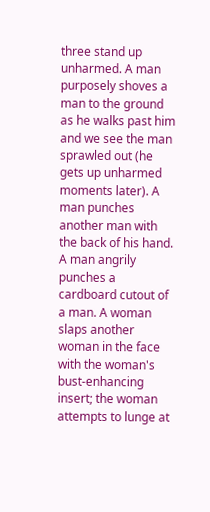three stand up unharmed. A man purposely shoves a man to the ground as he walks past him and we see the man sprawled out (he gets up unharmed moments later). A man punches another man with the back of his hand. A man angrily punches a cardboard cutout of a man. A woman slaps another woman in the face with the woman's bust-enhancing insert; the woman attempts to lunge at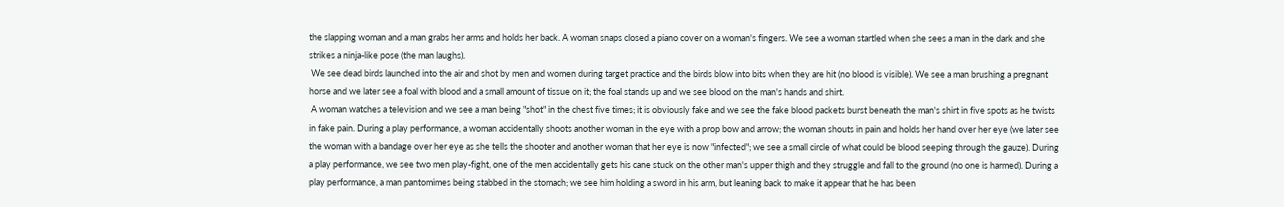the slapping woman and a man grabs her arms and holds her back. A woman snaps closed a piano cover on a woman's fingers. We see a woman startled when she sees a man in the dark and she strikes a ninja-like pose (the man laughs).
 We see dead birds launched into the air and shot by men and women during target practice and the birds blow into bits when they are hit (no blood is visible). We see a man brushing a pregnant horse and we later see a foal with blood and a small amount of tissue on it; the foal stands up and we see blood on the man's hands and shirt.
 A woman watches a television and we see a man being "shot" in the chest five times; it is obviously fake and we see the fake blood packets burst beneath the man's shirt in five spots as he twists in fake pain. During a play performance, a woman accidentally shoots another woman in the eye with a prop bow and arrow; the woman shouts in pain and holds her hand over her eye (we later see the woman with a bandage over her eye as she tells the shooter and another woman that her eye is now "infected"; we see a small circle of what could be blood seeping through the gauze). During a play performance, we see two men play-fight, one of the men accidentally gets his cane stuck on the other man's upper thigh and they struggle and fall to the ground (no one is harmed). During a play performance, a man pantomimes being stabbed in the stomach; we see him holding a sword in his arm, but leaning back to make it appear that he has been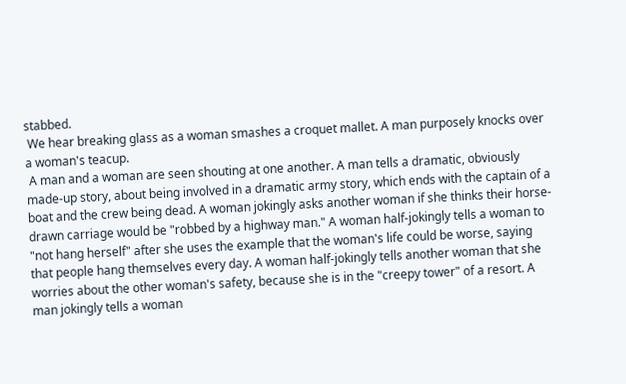stabbed.
 We hear breaking glass as a woman smashes a croquet mallet. A man purposely knocks over a woman's teacup.
 A man and a woman are seen shouting at one another. A man tells a dramatic, obviously made-up story, about being involved in a dramatic army story, which ends with the captain of a boat and the crew being dead. A woman jokingly asks another woman if she thinks their horse-drawn carriage would be "robbed by a highway man." A woman half-jokingly tells a woman to "not hang herself" after she uses the example that the woman's life could be worse, saying that people hang themselves every day. A woman half-jokingly tells another woman that she worries about the other woman's safety, because she is in the "creepy tower" of a resort. A man jokingly tells a woman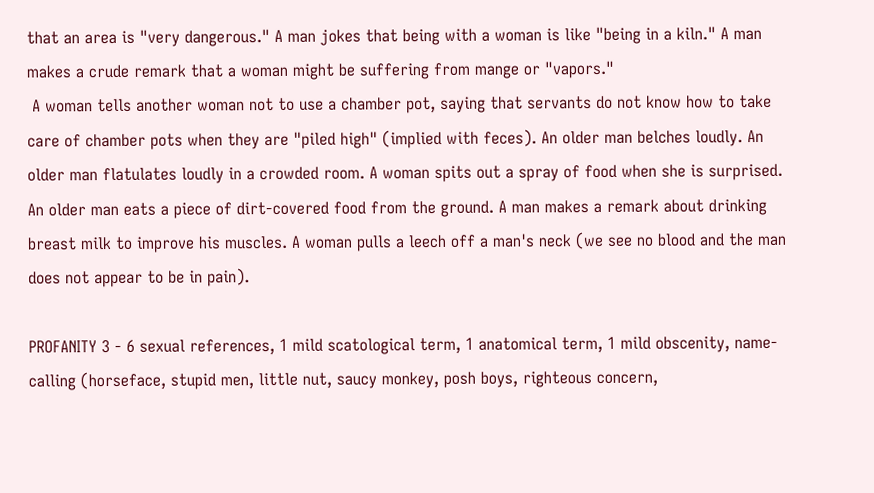that an area is "very dangerous." A man jokes that being with a woman is like "being in a kiln." A man makes a crude remark that a woman might be suffering from mange or "vapors."
 A woman tells another woman not to use a chamber pot, saying that servants do not know how to take care of chamber pots when they are "piled high" (implied with feces). An older man belches loudly. An older man flatulates loudly in a crowded room. A woman spits out a spray of food when she is surprised. An older man eats a piece of dirt-covered food from the ground. A man makes a remark about drinking breast milk to improve his muscles. A woman pulls a leech off a man's neck (we see no blood and the man does not appear to be in pain).

PROFANITY 3 - 6 sexual references, 1 mild scatological term, 1 anatomical term, 1 mild obscenity, name-calling (horseface, stupid men, little nut, saucy monkey, posh boys, righteous concern,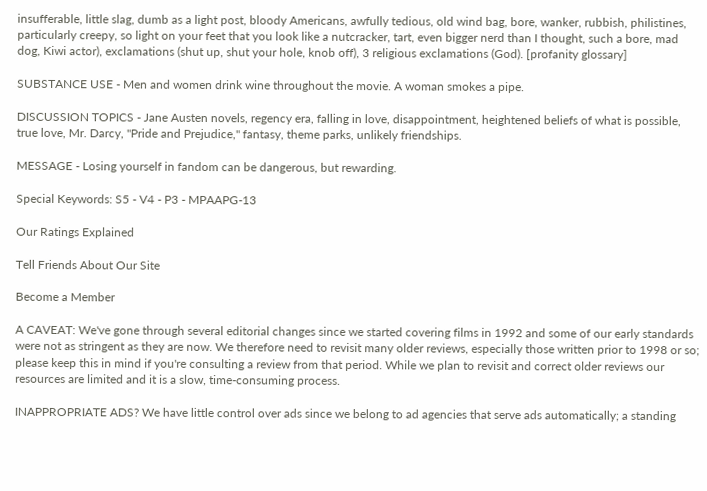insufferable, little slag, dumb as a light post, bloody Americans, awfully tedious, old wind bag, bore, wanker, rubbish, philistines, particularly creepy, so light on your feet that you look like a nutcracker, tart, even bigger nerd than I thought, such a bore, mad dog, Kiwi actor), exclamations (shut up, shut your hole, knob off), 3 religious exclamations (God). [profanity glossary]

SUBSTANCE USE - Men and women drink wine throughout the movie. A woman smokes a pipe.

DISCUSSION TOPICS - Jane Austen novels, regency era, falling in love, disappointment, heightened beliefs of what is possible, true love, Mr. Darcy, "Pride and Prejudice," fantasy, theme parks, unlikely friendships.

MESSAGE - Losing yourself in fandom can be dangerous, but rewarding.

Special Keywords: S5 - V4 - P3 - MPAAPG-13

Our Ratings Explained

Tell Friends About Our Site

Become a Member

A CAVEAT: We've gone through several editorial changes since we started covering films in 1992 and some of our early standards were not as stringent as they are now. We therefore need to revisit many older reviews, especially those written prior to 1998 or so; please keep this in mind if you're consulting a review from that period. While we plan to revisit and correct older reviews our resources are limited and it is a slow, time-consuming process.

INAPPROPRIATE ADS? We have little control over ads since we belong to ad agencies that serve ads automatically; a standing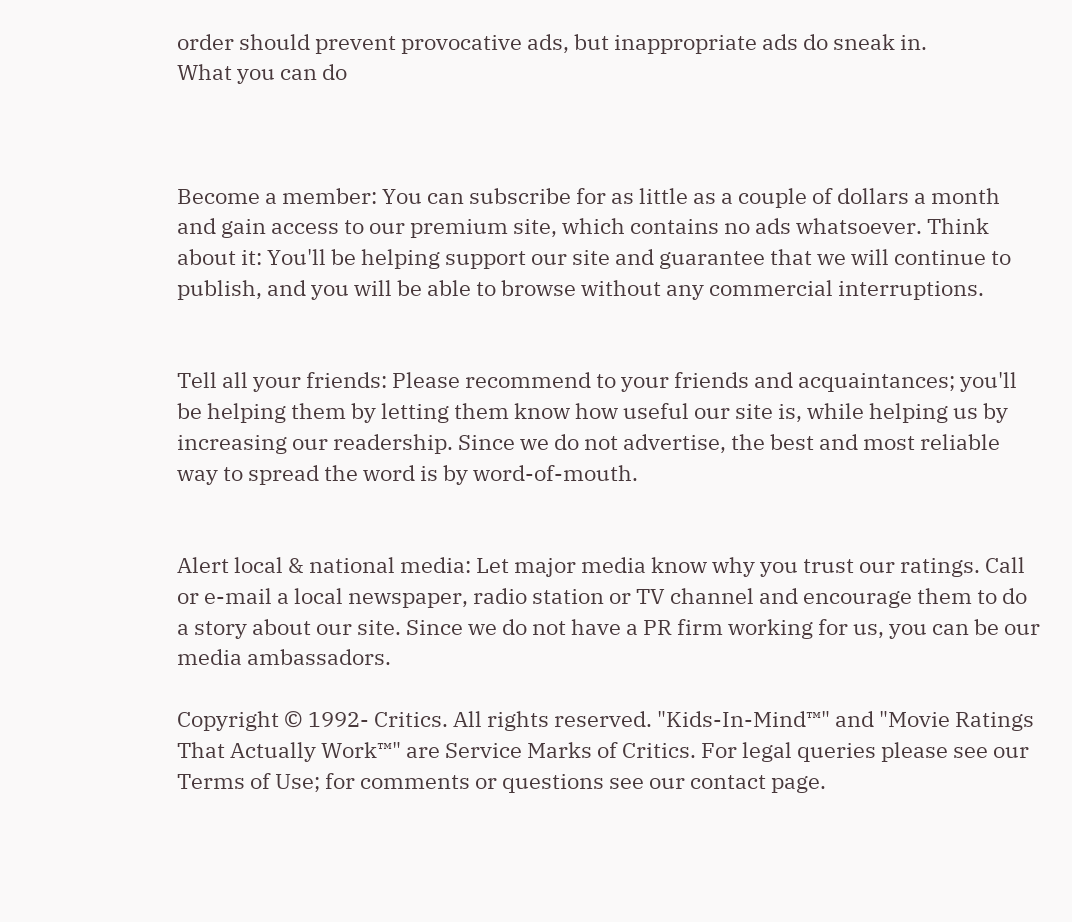order should prevent provocative ads, but inappropriate ads do sneak in.
What you can do



Become a member: You can subscribe for as little as a couple of dollars a month and gain access to our premium site, which contains no ads whatsoever. Think about it: You'll be helping support our site and guarantee that we will continue to publish, and you will be able to browse without any commercial interruptions.


Tell all your friends: Please recommend to your friends and acquaintances; you'll be helping them by letting them know how useful our site is, while helping us by increasing our readership. Since we do not advertise, the best and most reliable way to spread the word is by word-of-mouth.


Alert local & national media: Let major media know why you trust our ratings. Call or e-mail a local newspaper, radio station or TV channel and encourage them to do a story about our site. Since we do not have a PR firm working for us, you can be our media ambassadors.

Copyright © 1992- Critics. All rights reserved. "Kids-In-Mind™" and "Movie Ratings That Actually Work™" are Service Marks of Critics. For legal queries please see our Terms of Use; for comments or questions see our contact page.